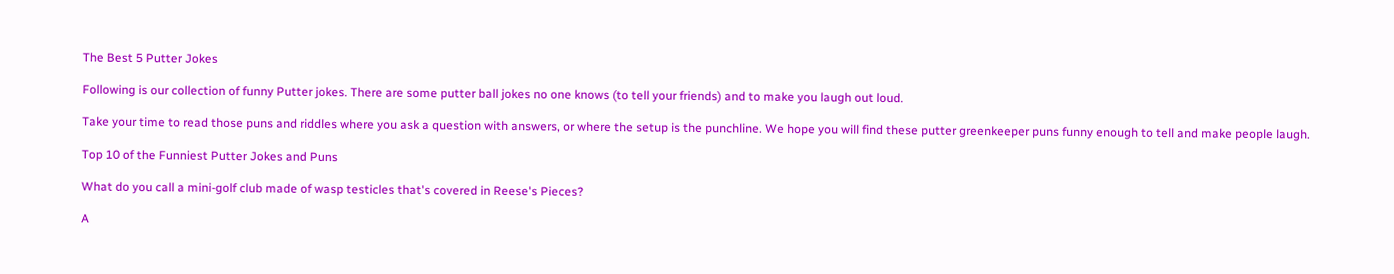The Best 5 Putter Jokes

Following is our collection of funny Putter jokes. There are some putter ball jokes no one knows (to tell your friends) and to make you laugh out loud.

Take your time to read those puns and riddles where you ask a question with answers, or where the setup is the punchline. We hope you will find these putter greenkeeper puns funny enough to tell and make people laugh.

Top 10 of the Funniest Putter Jokes and Puns

What do you call a mini-golf club made of wasp testicles that's covered in Reese's Pieces?

A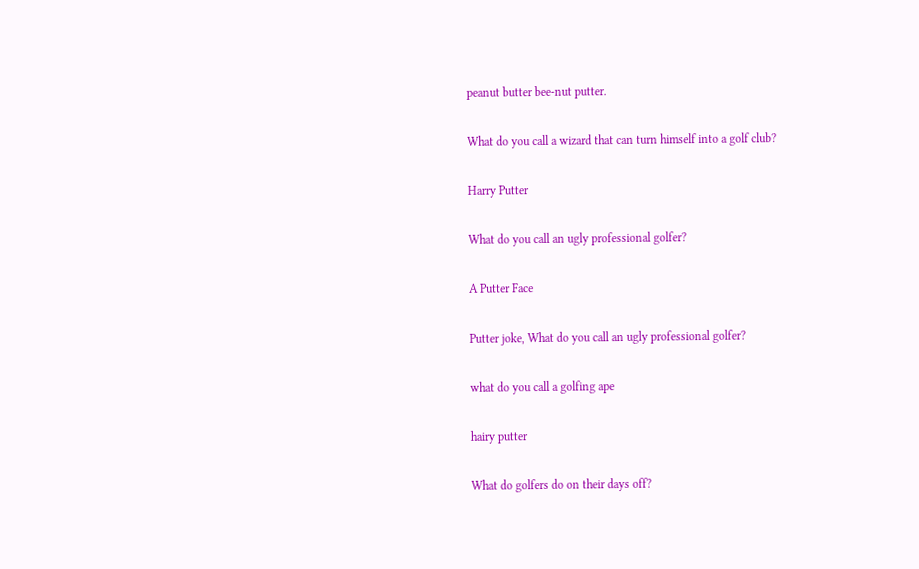peanut butter bee-nut putter.

What do you call a wizard that can turn himself into a golf club?

Harry Putter

What do you call an ugly professional golfer?

A Putter Face

Putter joke, What do you call an ugly professional golfer?

what do you call a golfing ape

hairy putter

What do golfers do on their days off?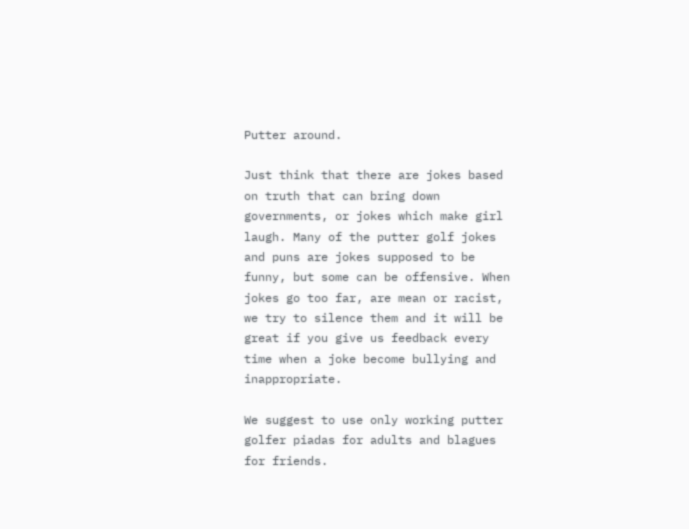Putter around.

Just think that there are jokes based on truth that can bring down governments, or jokes which make girl laugh. Many of the putter golf jokes and puns are jokes supposed to be funny, but some can be offensive. When jokes go too far, are mean or racist, we try to silence them and it will be great if you give us feedback every time when a joke become bullying and inappropriate.

We suggest to use only working putter golfer piadas for adults and blagues for friends.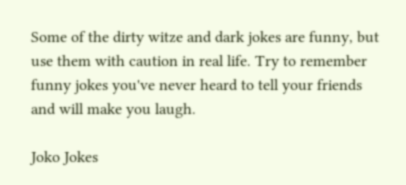Some of the dirty witze and dark jokes are funny, but use them with caution in real life. Try to remember funny jokes you've never heard to tell your friends and will make you laugh.

Joko Jokes